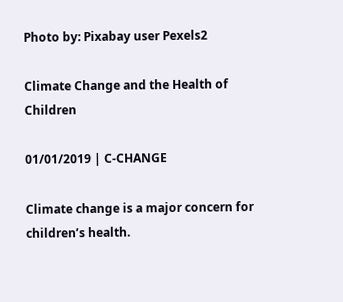Photo by: Pixabay user Pexels2

Climate Change and the Health of Children

01/01/2019 | C-CHANGE

Climate change is a major concern for children’s health.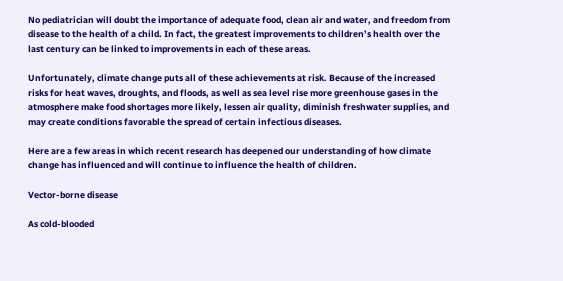No pediatrician will doubt the importance of adequate food, clean air and water, and freedom from disease to the health of a child. In fact, the greatest improvements to children’s health over the last century can be linked to improvements in each of these areas.

Unfortunately, climate change puts all of these achievements at risk. Because of the increased risks for heat waves, droughts, and floods, as well as sea level rise more greenhouse gases in the atmosphere make food shortages more likely, lessen air quality, diminish freshwater supplies, and may create conditions favorable the spread of certain infectious diseases.

Here are a few areas in which recent research has deepened our understanding of how climate change has influenced and will continue to influence the health of children.

Vector-borne disease

As cold-blooded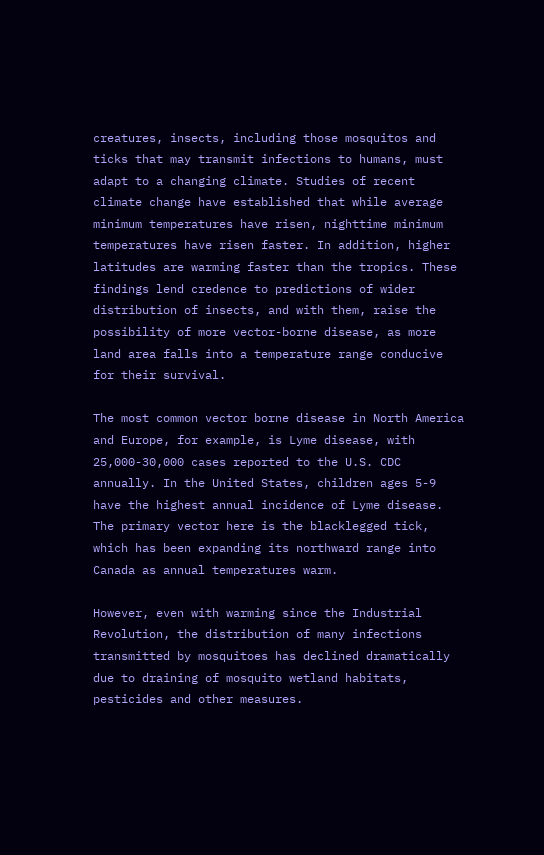creatures, insects, including those mosquitos and ticks that may transmit infections to humans, must adapt to a changing climate. Studies of recent climate change have established that while average minimum temperatures have risen, nighttime minimum temperatures have risen faster. In addition, higher latitudes are warming faster than the tropics. These findings lend credence to predictions of wider distribution of insects, and with them, raise the possibility of more vector-borne disease, as more land area falls into a temperature range conducive for their survival.

The most common vector borne disease in North America and Europe, for example, is Lyme disease, with 25,000-30,000 cases reported to the U.S. CDC annually. In the United States, children ages 5-9 have the highest annual incidence of Lyme disease. The primary vector here is the blacklegged tick, which has been expanding its northward range into Canada as annual temperatures warm.

However, even with warming since the Industrial Revolution, the distribution of many infections transmitted by mosquitoes has declined dramatically due to draining of mosquito wetland habitats, pesticides and other measures.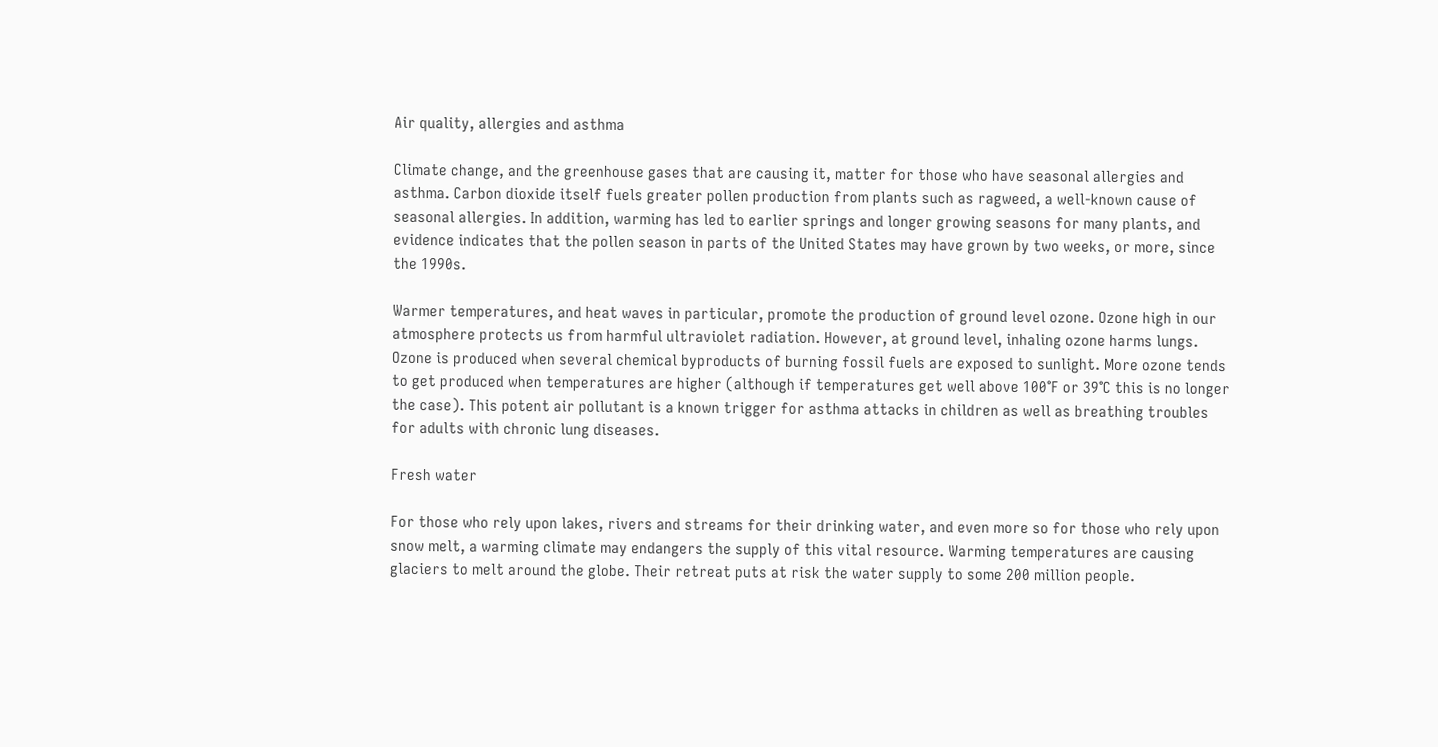Air quality, allergies and asthma

Climate change, and the greenhouse gases that are causing it, matter for those who have seasonal allergies and asthma. Carbon dioxide itself fuels greater pollen production from plants such as ragweed, a well-known cause of seasonal allergies. In addition, warming has led to earlier springs and longer growing seasons for many plants, and evidence indicates that the pollen season in parts of the United States may have grown by two weeks, or more, since the 1990s.

Warmer temperatures, and heat waves in particular, promote the production of ground level ozone. Ozone high in our atmosphere protects us from harmful ultraviolet radiation. However, at ground level, inhaling ozone harms lungs. Ozone is produced when several chemical byproducts of burning fossil fuels are exposed to sunlight. More ozone tends to get produced when temperatures are higher (although if temperatures get well above 100°F or 39°C this is no longer the case). This potent air pollutant is a known trigger for asthma attacks in children as well as breathing troubles for adults with chronic lung diseases.

Fresh water

For those who rely upon lakes, rivers and streams for their drinking water, and even more so for those who rely upon snow melt, a warming climate may endangers the supply of this vital resource. Warming temperatures are causing glaciers to melt around the globe. Their retreat puts at risk the water supply to some 200 million people.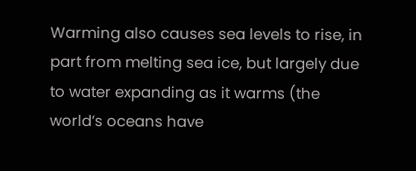Warming also causes sea levels to rise, in part from melting sea ice, but largely due to water expanding as it warms (the world’s oceans have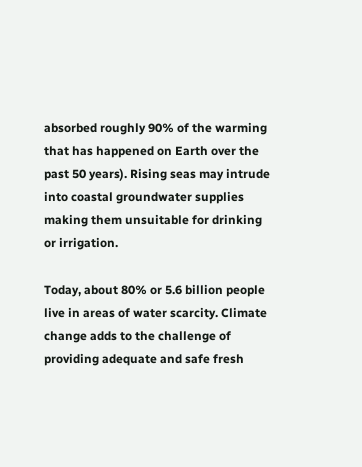absorbed roughly 90% of the warming that has happened on Earth over the past 50 years). Rising seas may intrude into coastal groundwater supplies making them unsuitable for drinking or irrigation.

Today, about 80% or 5.6 billion people live in areas of water scarcity. Climate change adds to the challenge of providing adequate and safe fresh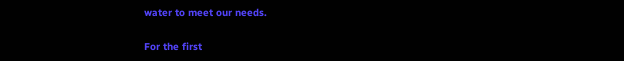water to meet our needs.

For the first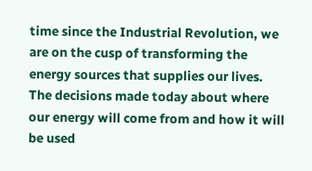time since the Industrial Revolution, we are on the cusp of transforming the energy sources that supplies our lives. The decisions made today about where our energy will come from and how it will be used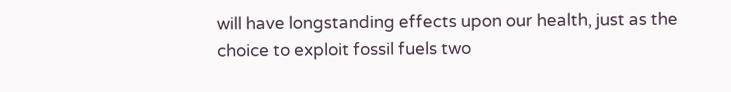will have longstanding effects upon our health, just as the choice to exploit fossil fuels two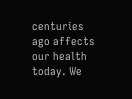centuries ago affects our health today. We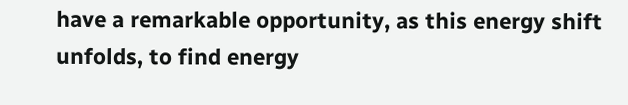have a remarkable opportunity, as this energy shift unfolds, to find energy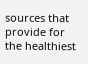sources that provide for the healthiest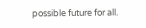possible future for all.